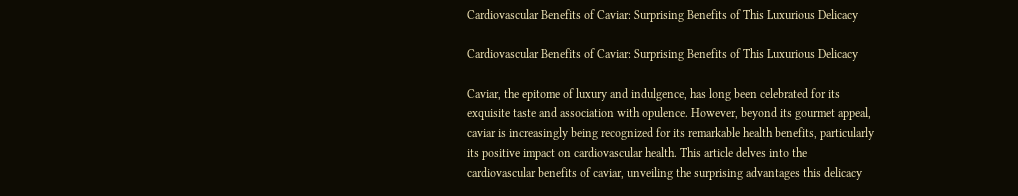Cardiovascular Benefits of Caviar: Surprising Benefits of This Luxurious Delicacy

Cardiovascular Benefits of Caviar: Surprising Benefits of This Luxurious Delicacy

Caviar, the epitome of luxury and indulgence, has long been celebrated for its exquisite taste and association with opulence. However, beyond its gourmet appeal, caviar is increasingly being recognized for its remarkable health benefits, particularly its positive impact on cardiovascular health. This article delves into the cardiovascular benefits of caviar, unveiling the surprising advantages this delicacy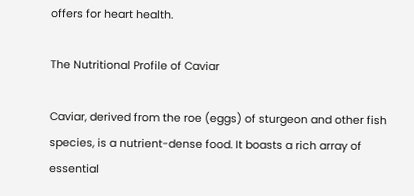offers for heart health.

The Nutritional Profile of Caviar

Caviar, derived from the roe (eggs) of sturgeon and other fish species, is a nutrient-dense food. It boasts a rich array of essential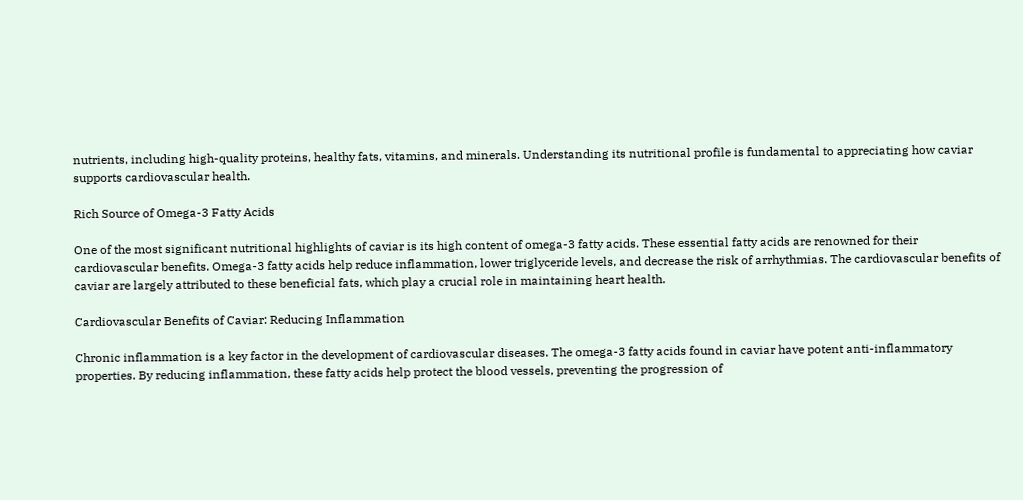nutrients, including high-quality proteins, healthy fats, vitamins, and minerals. Understanding its nutritional profile is fundamental to appreciating how caviar supports cardiovascular health.

Rich Source of Omega-3 Fatty Acids

One of the most significant nutritional highlights of caviar is its high content of omega-3 fatty acids. These essential fatty acids are renowned for their cardiovascular benefits. Omega-3 fatty acids help reduce inflammation, lower triglyceride levels, and decrease the risk of arrhythmias. The cardiovascular benefits of caviar are largely attributed to these beneficial fats, which play a crucial role in maintaining heart health.

Cardiovascular Benefits of Caviar: Reducing Inflammation

Chronic inflammation is a key factor in the development of cardiovascular diseases. The omega-3 fatty acids found in caviar have potent anti-inflammatory properties. By reducing inflammation, these fatty acids help protect the blood vessels, preventing the progression of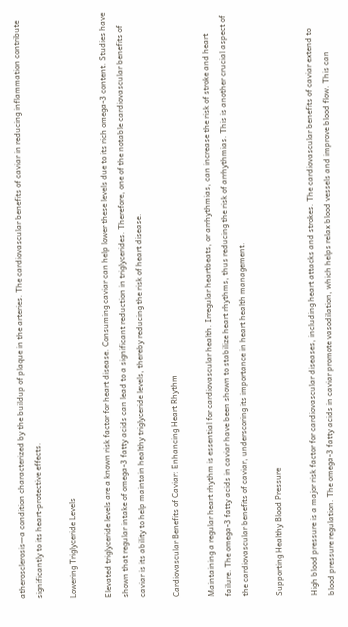atherosclerosis—a condition characterized by the buildup of plaque in the arteries. The cardiovascular benefits of caviar in reducing inflammation contribute significantly to its heart-protective effects.

Lowering Triglyceride Levels

Elevated triglyceride levels are a known risk factor for heart disease. Consuming caviar can help lower these levels due to its rich omega-3 content. Studies have shown that regular intake of omega-3 fatty acids can lead to a significant reduction in triglycerides. Therefore, one of the notable cardiovascular benefits of caviar is its ability to help maintain healthy triglyceride levels, thereby reducing the risk of heart disease.

Cardiovascular Benefits of Caviar: Enhancing Heart Rhythm

Maintaining a regular heart rhythm is essential for cardiovascular health. Irregular heartbeats, or arrhythmias, can increase the risk of stroke and heart failure. The omega-3 fatty acids in caviar have been shown to stabilize heart rhythms, thus reducing the risk of arrhythmias. This is another crucial aspect of the cardiovascular benefits of caviar, underscoring its importance in heart health management.

Supporting Healthy Blood Pressure

High blood pressure is a major risk factor for cardiovascular diseases, including heart attacks and strokes. The cardiovascular benefits of caviar extend to blood pressure regulation. The omega-3 fatty acids in caviar promote vasodilation, which helps relax blood vessels and improve blood flow. This can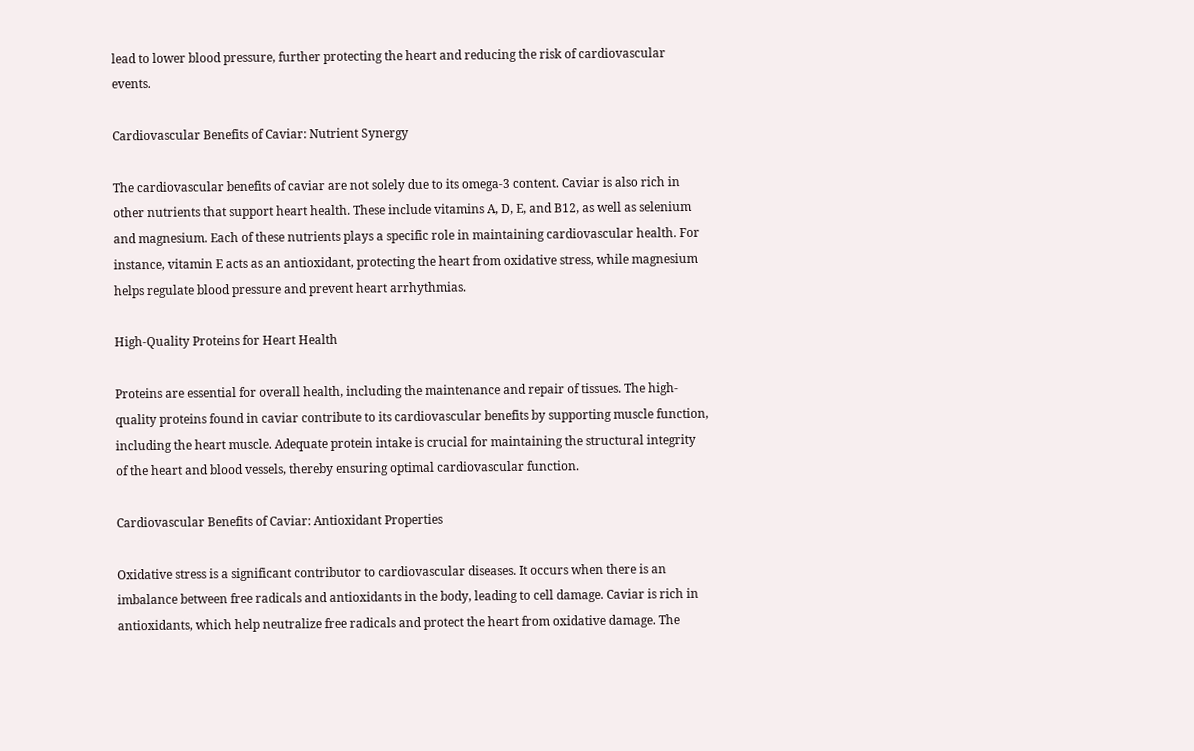lead to lower blood pressure, further protecting the heart and reducing the risk of cardiovascular events.

Cardiovascular Benefits of Caviar: Nutrient Synergy

The cardiovascular benefits of caviar are not solely due to its omega-3 content. Caviar is also rich in other nutrients that support heart health. These include vitamins A, D, E, and B12, as well as selenium and magnesium. Each of these nutrients plays a specific role in maintaining cardiovascular health. For instance, vitamin E acts as an antioxidant, protecting the heart from oxidative stress, while magnesium helps regulate blood pressure and prevent heart arrhythmias.

High-Quality Proteins for Heart Health

Proteins are essential for overall health, including the maintenance and repair of tissues. The high-quality proteins found in caviar contribute to its cardiovascular benefits by supporting muscle function, including the heart muscle. Adequate protein intake is crucial for maintaining the structural integrity of the heart and blood vessels, thereby ensuring optimal cardiovascular function.

Cardiovascular Benefits of Caviar: Antioxidant Properties

Oxidative stress is a significant contributor to cardiovascular diseases. It occurs when there is an imbalance between free radicals and antioxidants in the body, leading to cell damage. Caviar is rich in antioxidants, which help neutralize free radicals and protect the heart from oxidative damage. The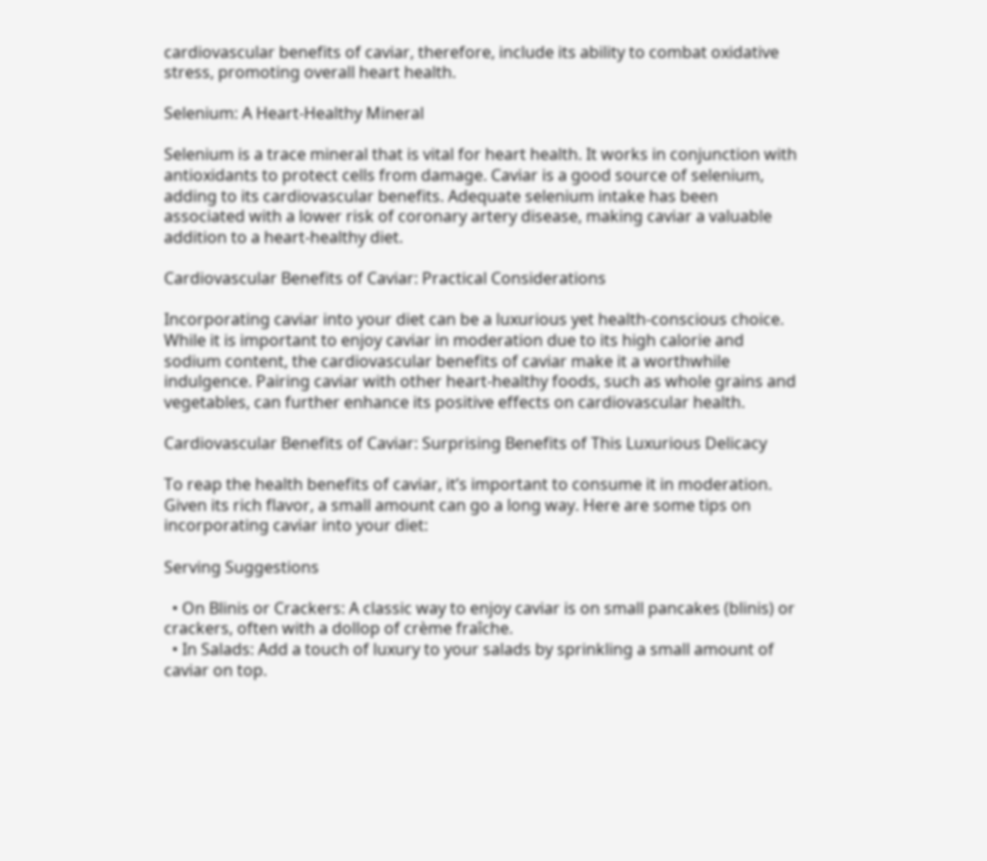cardiovascular benefits of caviar, therefore, include its ability to combat oxidative stress, promoting overall heart health.

Selenium: A Heart-Healthy Mineral

Selenium is a trace mineral that is vital for heart health. It works in conjunction with antioxidants to protect cells from damage. Caviar is a good source of selenium, adding to its cardiovascular benefits. Adequate selenium intake has been associated with a lower risk of coronary artery disease, making caviar a valuable addition to a heart-healthy diet.

Cardiovascular Benefits of Caviar: Practical Considerations

Incorporating caviar into your diet can be a luxurious yet health-conscious choice. While it is important to enjoy caviar in moderation due to its high calorie and sodium content, the cardiovascular benefits of caviar make it a worthwhile indulgence. Pairing caviar with other heart-healthy foods, such as whole grains and vegetables, can further enhance its positive effects on cardiovascular health.

Cardiovascular Benefits of Caviar: Surprising Benefits of This Luxurious Delicacy

To reap the health benefits of caviar, it’s important to consume it in moderation. Given its rich flavor, a small amount can go a long way. Here are some tips on incorporating caviar into your diet:

Serving Suggestions

  • On Blinis or Crackers: A classic way to enjoy caviar is on small pancakes (blinis) or crackers, often with a dollop of crème fraîche.
  • In Salads: Add a touch of luxury to your salads by sprinkling a small amount of caviar on top.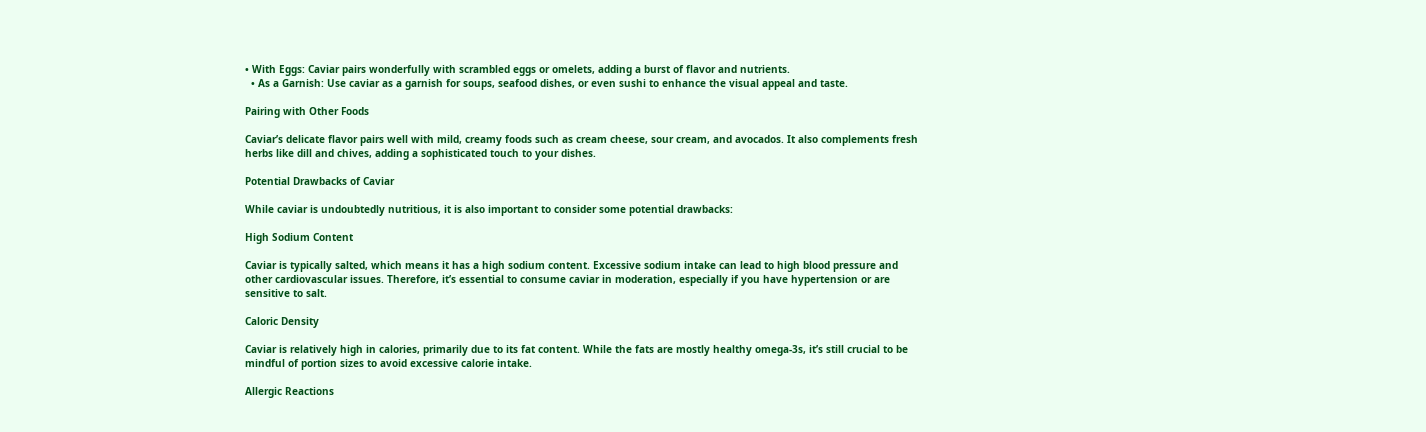• With Eggs: Caviar pairs wonderfully with scrambled eggs or omelets, adding a burst of flavor and nutrients.
  • As a Garnish: Use caviar as a garnish for soups, seafood dishes, or even sushi to enhance the visual appeal and taste.

Pairing with Other Foods

Caviar’s delicate flavor pairs well with mild, creamy foods such as cream cheese, sour cream, and avocados. It also complements fresh herbs like dill and chives, adding a sophisticated touch to your dishes.

Potential Drawbacks of Caviar

While caviar is undoubtedly nutritious, it is also important to consider some potential drawbacks:

High Sodium Content

Caviar is typically salted, which means it has a high sodium content. Excessive sodium intake can lead to high blood pressure and other cardiovascular issues. Therefore, it’s essential to consume caviar in moderation, especially if you have hypertension or are sensitive to salt.

Caloric Density

Caviar is relatively high in calories, primarily due to its fat content. While the fats are mostly healthy omega-3s, it’s still crucial to be mindful of portion sizes to avoid excessive calorie intake.

Allergic Reactions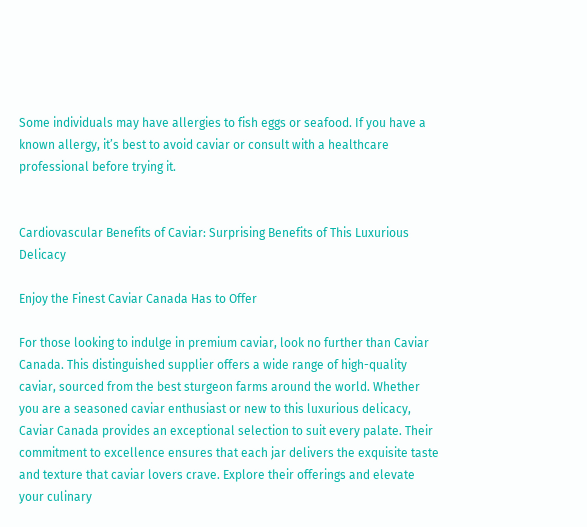Some individuals may have allergies to fish eggs or seafood. If you have a known allergy, it’s best to avoid caviar or consult with a healthcare professional before trying it.


Cardiovascular Benefits of Caviar: Surprising Benefits of This Luxurious Delicacy

Enjoy the Finest Caviar Canada Has to Offer

For those looking to indulge in premium caviar, look no further than Caviar Canada. This distinguished supplier offers a wide range of high-quality caviar, sourced from the best sturgeon farms around the world. Whether you are a seasoned caviar enthusiast or new to this luxurious delicacy, Caviar Canada provides an exceptional selection to suit every palate. Their commitment to excellence ensures that each jar delivers the exquisite taste and texture that caviar lovers crave. Explore their offerings and elevate your culinary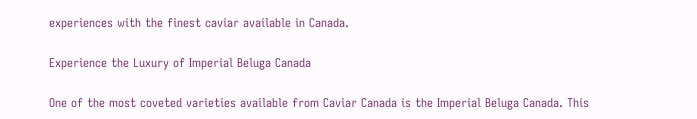experiences with the finest caviar available in Canada.

Experience the Luxury of Imperial Beluga Canada

One of the most coveted varieties available from Caviar Canada is the Imperial Beluga Canada. This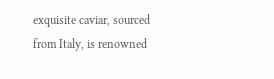exquisite caviar, sourced from Italy, is renowned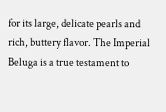for its large, delicate pearls and rich, buttery flavor. The Imperial Beluga is a true testament to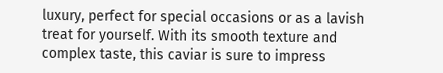luxury, perfect for special occasions or as a lavish treat for yourself. With its smooth texture and complex taste, this caviar is sure to impress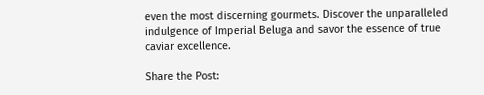even the most discerning gourmets. Discover the unparalleled indulgence of Imperial Beluga and savor the essence of true caviar excellence.

Share the Post: